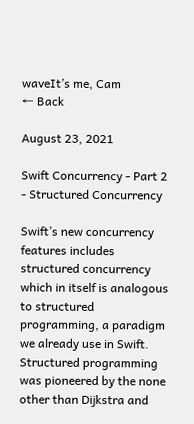waveIt’s me, Cam
← Back

August 23, 2021

Swift Concurrency - Part 2 - Structured Concurrency

Swift’s new concurrency features includes structured concurrency which in itself is analogous to structured programming, a paradigm we already use in Swift. Structured programming was pioneered by the none other than Dijkstra and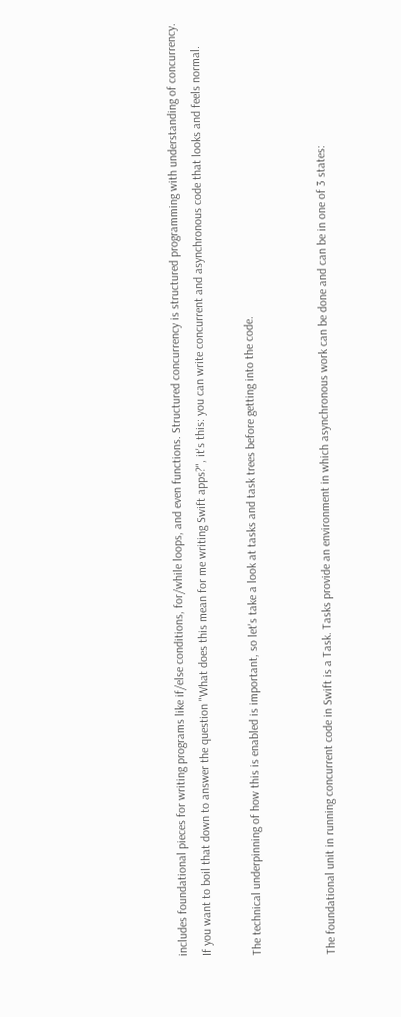includes foundational pieces for writing programs like if/else conditions, for/while loops, and even functions. Structured concurrency is structured programming with understanding of concurrency.
If you want to boil that down to answer the question "What does this mean for me writing Swift apps?", it's this: you can write concurrent and asynchronous code that looks and feels normal.

The technical underpinning of how this is enabled is important, so let's take a look at tasks and task trees before getting into the code.


The foundational unit in running concurrent code in Swift is a Task. Tasks provide an environment in which asynchronous work can be done and can be in one of 3 states: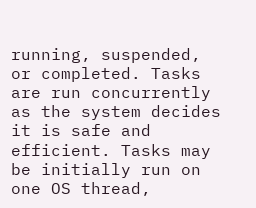running, suspended, or completed. Tasks are run concurrently as the system decides it is safe and efficient. Tasks may be initially run on one OS thread,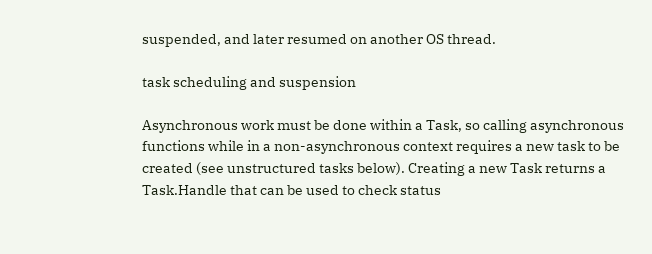suspended, and later resumed on another OS thread.

task scheduling and suspension

Asynchronous work must be done within a Task, so calling asynchronous functions while in a non-asynchronous context requires a new task to be created (see unstructured tasks below). Creating a new Task returns a Task.Handle that can be used to check status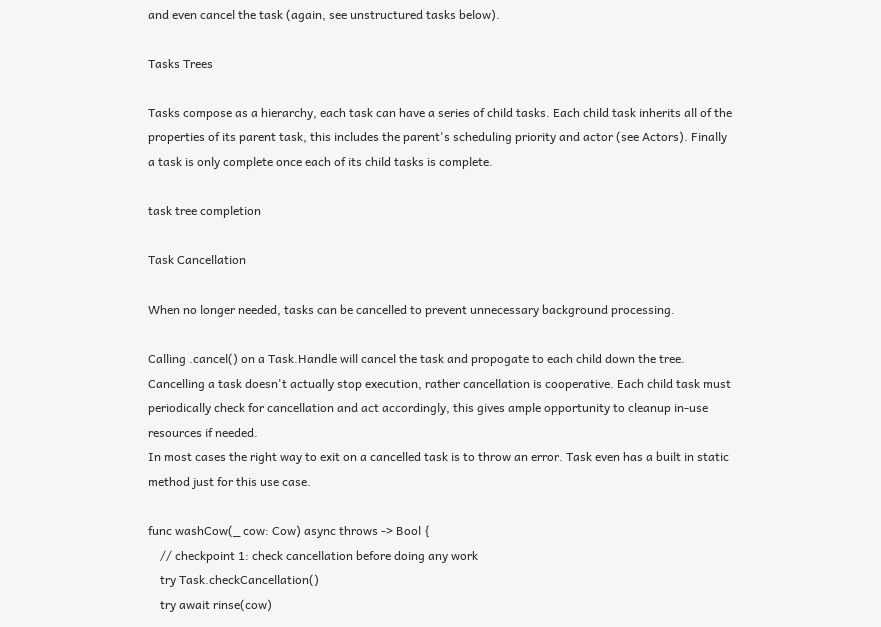and even cancel the task (again, see unstructured tasks below).

Tasks Trees

Tasks compose as a hierarchy, each task can have a series of child tasks. Each child task inherits all of the properties of its parent task, this includes the parent's scheduling priority and actor (see Actors). Finally a task is only complete once each of its child tasks is complete.

task tree completion

Task Cancellation

When no longer needed, tasks can be cancelled to prevent unnecessary background processing.

Calling .cancel() on a Task.Handle will cancel the task and propogate to each child down the tree. Cancelling a task doesn't actually stop execution, rather cancellation is cooperative. Each child task must periodically check for cancellation and act accordingly, this gives ample opportunity to cleanup in-use resources if needed.
In most cases the right way to exit on a cancelled task is to throw an error. Task even has a built in static method just for this use case.

func washCow(_ cow: Cow) async throws -> Bool {
    // checkpoint 1: check cancellation before doing any work
    try Task.checkCancellation()
    try await rinse(cow)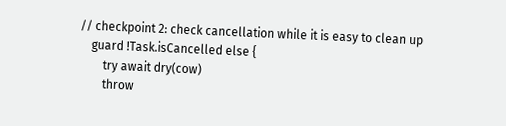// checkpoint 2: check cancellation while it is easy to clean up
    guard !Task.isCancelled else {
        try await dry(cow)
        throw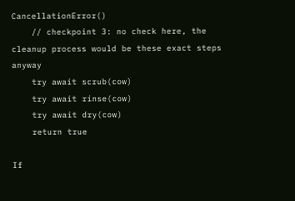CancellationError()
    // checkpoint 3: no check here, the cleanup process would be these exact steps anyway
    try await scrub(cow)
    try await rinse(cow)
    try await dry(cow)
    return true

If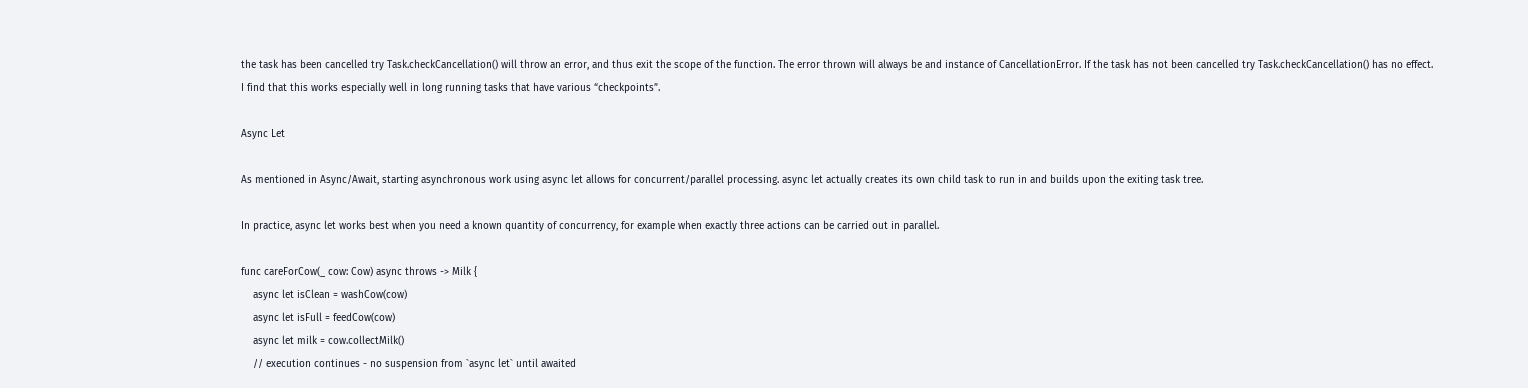the task has been cancelled try Task.checkCancellation() will throw an error, and thus exit the scope of the function. The error thrown will always be and instance of CancellationError. If the task has not been cancelled try Task.checkCancellation() has no effect.
I find that this works especially well in long running tasks that have various “checkpoints”.

Async Let

As mentioned in Async/Await, starting asynchronous work using async let allows for concurrent/parallel processing. async let actually creates its own child task to run in and builds upon the exiting task tree.

In practice, async let works best when you need a known quantity of concurrency, for example when exactly three actions can be carried out in parallel.

func careForCow(_ cow: Cow) async throws -> Milk {
    async let isClean = washCow(cow)
    async let isFull = feedCow(cow)
    async let milk = cow.collectMilk()
    // execution continues - no suspension from `async let` until awaited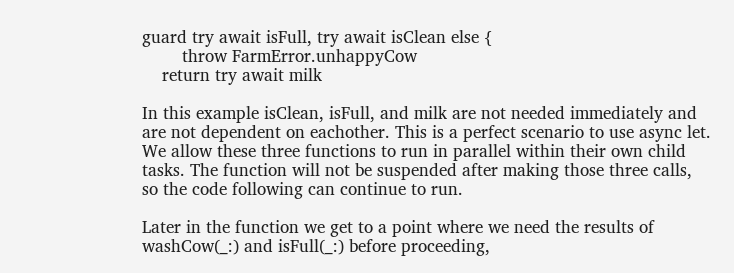guard try await isFull, try await isClean else {
        throw FarmError.unhappyCow
    return try await milk

In this example isClean, isFull, and milk are not needed immediately and are not dependent on eachother. This is a perfect scenario to use async let. We allow these three functions to run in parallel within their own child tasks. The function will not be suspended after making those three calls, so the code following can continue to run.

Later in the function we get to a point where we need the results of washCow(_:) and isFull(_:) before proceeding,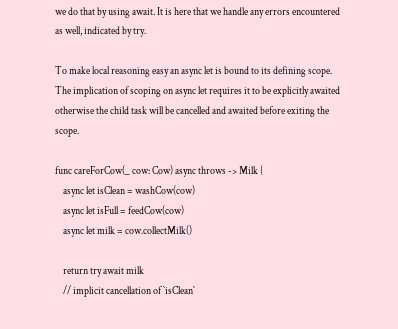we do that by using await. It is here that we handle any errors encountered as well, indicated by try.

To make local reasoning easy an async let is bound to its defining scope. The implication of scoping on async let requires it to be explicitly awaited otherwise the child task will be cancelled and awaited before exiting the scope.

func careForCow(_ cow: Cow) async throws -> Milk {
    async let isClean = washCow(cow)
    async let isFull = feedCow(cow)
    async let milk = cow.collectMilk()

    return try await milk
    // implicit cancellation of `isClean`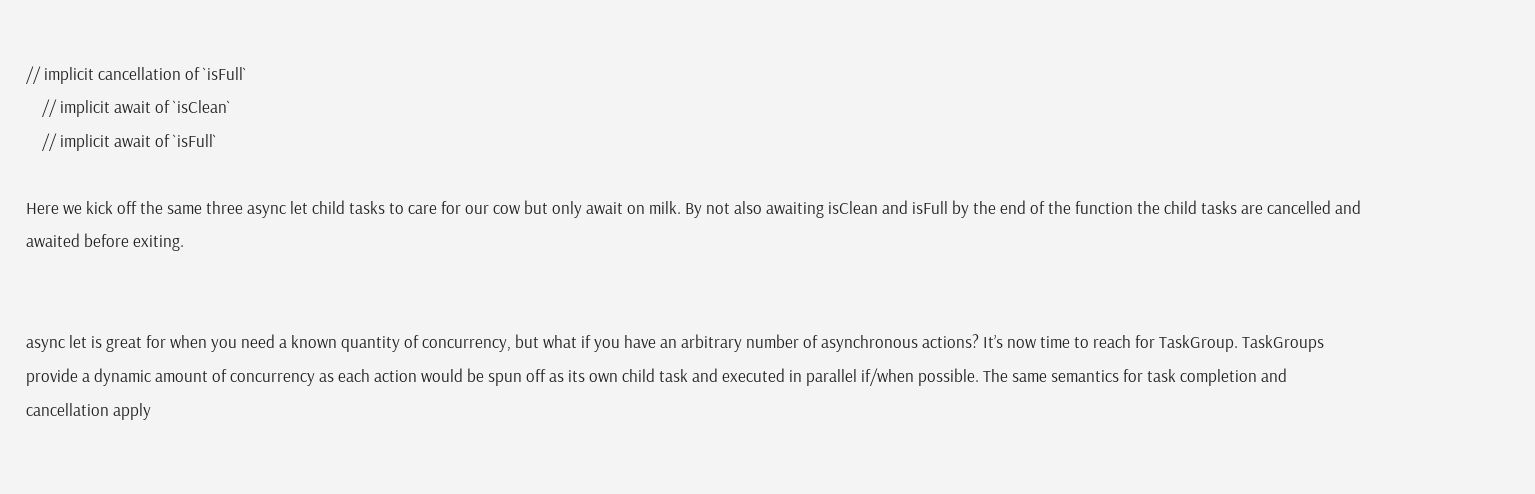// implicit cancellation of `isFull`
    // implicit await of `isClean`
    // implicit await of `isFull`

Here we kick off the same three async let child tasks to care for our cow but only await on milk. By not also awaiting isClean and isFull by the end of the function the child tasks are cancelled and awaited before exiting.


async let is great for when you need a known quantity of concurrency, but what if you have an arbitrary number of asynchronous actions? It’s now time to reach for TaskGroup. TaskGroups provide a dynamic amount of concurrency as each action would be spun off as its own child task and executed in parallel if/when possible. The same semantics for task completion and cancellation apply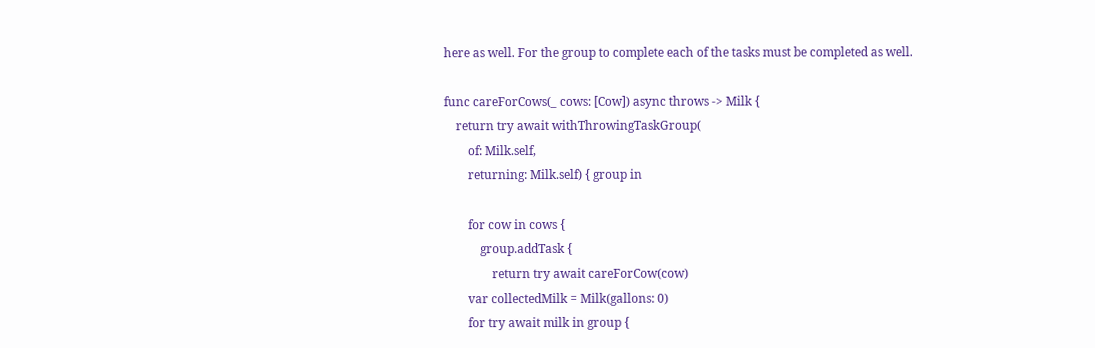here as well. For the group to complete each of the tasks must be completed as well.

func careForCows(_ cows: [Cow]) async throws -> Milk {
    return try await withThrowingTaskGroup(
        of: Milk.self,
        returning: Milk.self) { group in

        for cow in cows {
            group.addTask {
                return try await careForCow(cow)
        var collectedMilk = Milk(gallons: 0)
        for try await milk in group {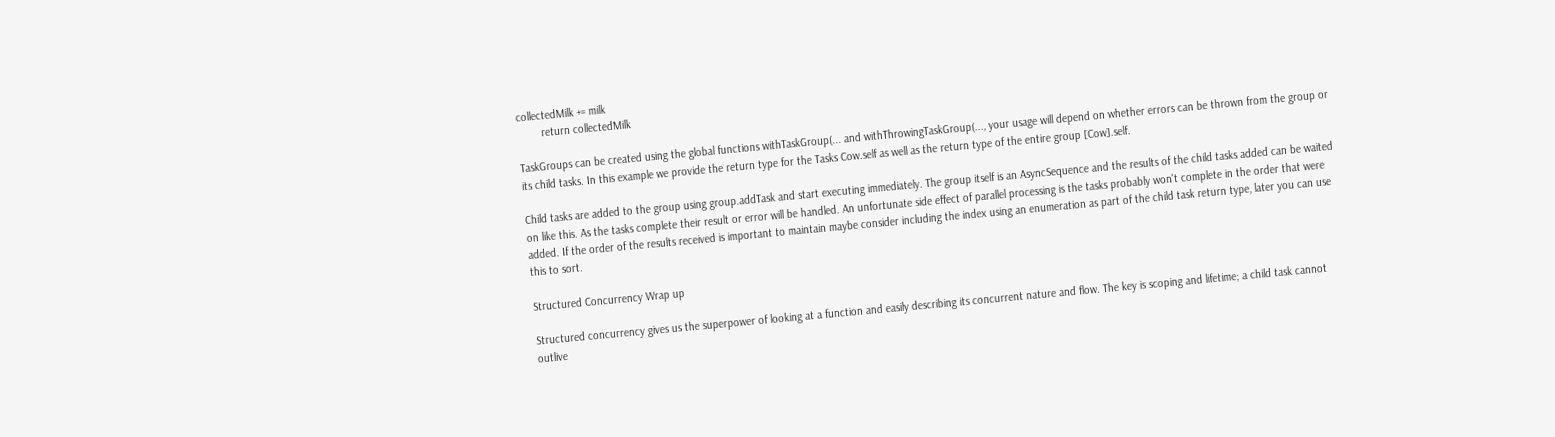collectedMilk += milk
        return collectedMilk

TaskGroups can be created using the global functions withTaskGroup(... and withThrowingTaskGroup(..., your usage will depend on whether errors can be thrown from the group or its child tasks. In this example we provide the return type for the Tasks Cow.self as well as the return type of the entire group [Cow].self.

Child tasks are added to the group using group.addTask and start executing immediately. The group itself is an AsyncSequence and the results of the child tasks added can be waited on like this. As the tasks complete their result or error will be handled. An unfortunate side effect of parallel processing is the tasks probably won't complete in the order that were added. If the order of the results received is important to maintain maybe consider including the index using an enumeration as part of the child task return type, later you can use this to sort.

Structured Concurrency Wrap up

Structured concurrency gives us the superpower of looking at a function and easily describing its concurrent nature and flow. The key is scoping and lifetime; a child task cannot outlive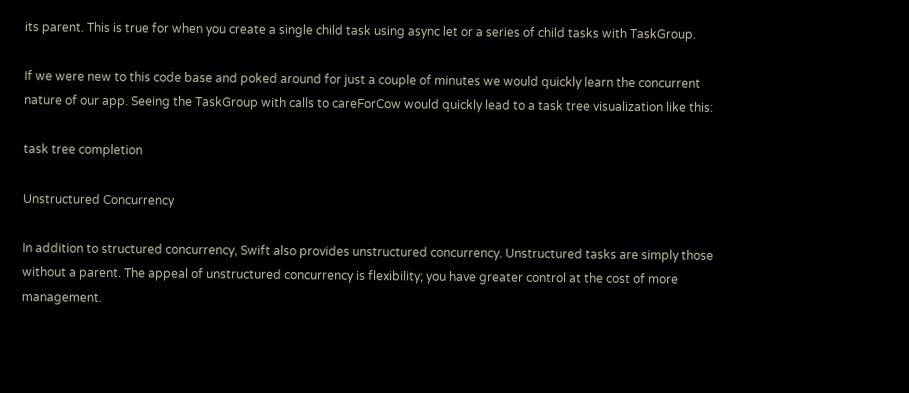its parent. This is true for when you create a single child task using async let or a series of child tasks with TaskGroup.

If we were new to this code base and poked around for just a couple of minutes we would quickly learn the concurrent nature of our app. Seeing the TaskGroup with calls to careForCow would quickly lead to a task tree visualization like this:

task tree completion

Unstructured Concurrency

In addition to structured concurrency, Swift also provides unstructured concurrency. Unstructured tasks are simply those without a parent. The appeal of unstructured concurrency is flexibility; you have greater control at the cost of more management.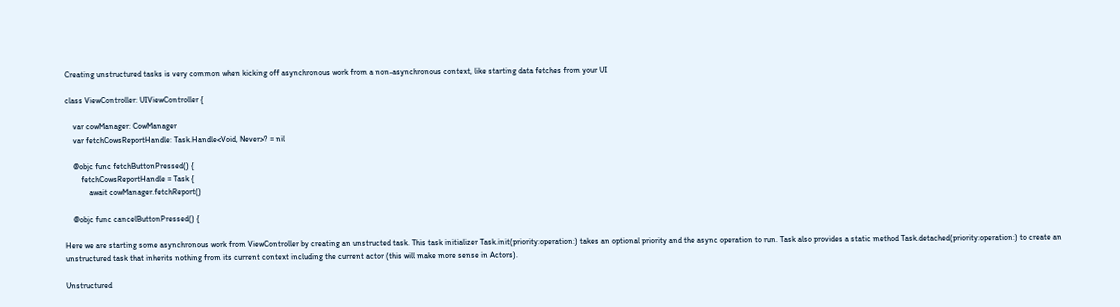Creating unstructured tasks is very common when kicking off asynchronous work from a non-asynchronous context, like starting data fetches from your UI

class ViewController: UIViewController {

    var cowManager: CowManager
    var fetchCowsReportHandle: Task.Handle<Void, Never>? = nil

    @objc func fetchButtonPressed() {
        fetchCowsReportHandle = Task {
            await cowManager.fetchReport()

    @objc func cancelButtonPressed() {

Here we are starting some asynchronous work from ViewController by creating an unstructed task. This task initializer Task.init(priority:operation:) takes an optional priority and the async operation to run. Task also provides a static method Task.detached(priority:operation:) to create an unstructured task that inherits nothing from its current context including the current actor (this will make more sense in Actors).

Unstructured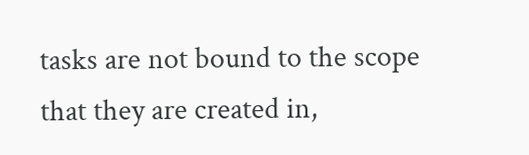tasks are not bound to the scope that they are created in,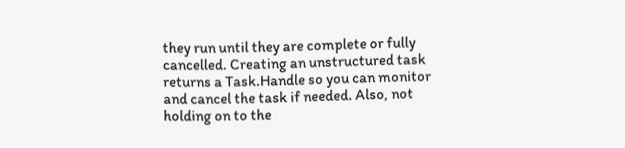they run until they are complete or fully cancelled. Creating an unstructured task returns a Task.Handle so you can monitor and cancel the task if needed. Also, not holding on to the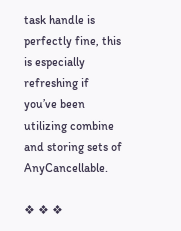task handle is perfectly fine, this is especially refreshing if you’ve been utilizing combine and storing sets of AnyCancellable.

❖ ❖ ❖